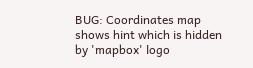BUG: Coordinates map shows hint which is hidden by 'mapbox' logo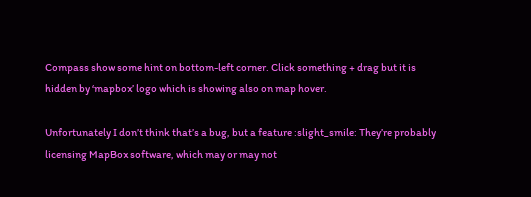Compass show some hint on bottom-left corner. Click something + drag but it is hidden by ‘mapbox’ logo which is showing also on map hover.

Unfortunately I don’t think that’s a bug, but a feature :slight_smile: They’re probably licensing MapBox software, which may or may not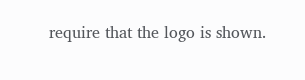require that the logo is shown.